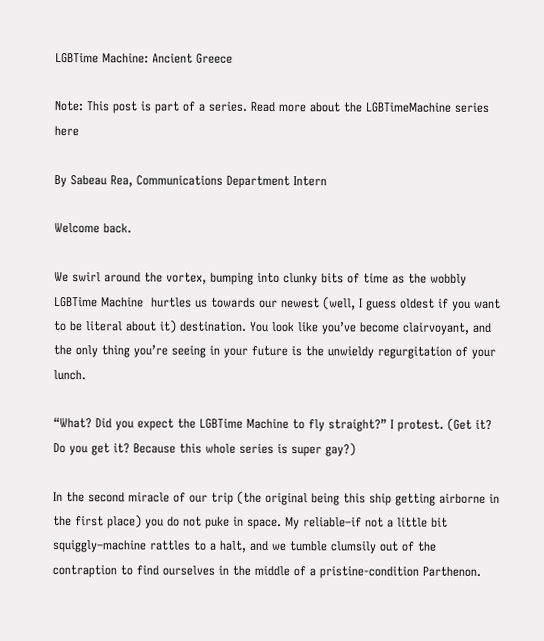LGBTime Machine: Ancient Greece

Note: This post is part of a series. Read more about the LGBTimeMachine series here

By Sabeau Rea, Communications Department Intern

Welcome back.

We swirl around the vortex, bumping into clunky bits of time as the wobbly LGBTime Machine  hurtles us towards our newest (well, I guess oldest if you want to be literal about it) destination. You look like you’ve become clairvoyant, and the only thing you’re seeing in your future is the unwieldy regurgitation of your lunch.

“What? Did you expect the LGBTime Machine to fly straight?” I protest. (Get it? Do you get it? Because this whole series is super gay?)

In the second miracle of our trip (the original being this ship getting airborne in the first place) you do not puke in space. My reliable–if not a little bit squiggly–machine rattles to a halt, and we tumble clumsily out of the contraption to find ourselves in the middle of a pristine-condition Parthenon.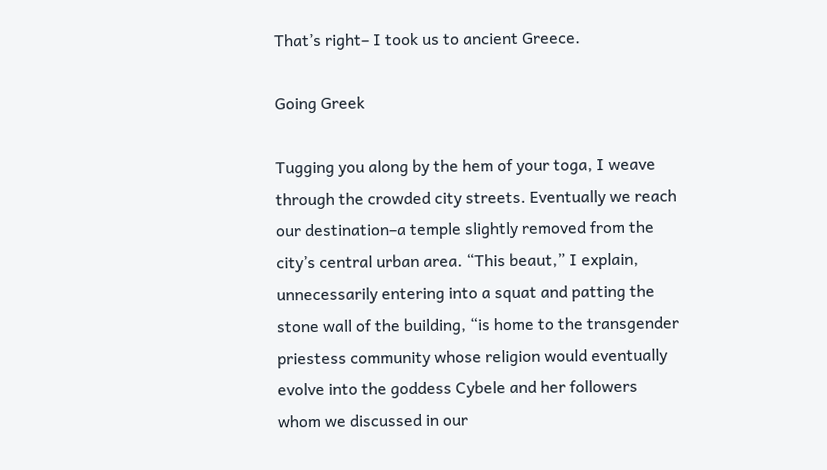That’s right– I took us to ancient Greece.

Going Greek

Tugging you along by the hem of your toga, I weave through the crowded city streets. Eventually we reach our destination–a temple slightly removed from the city’s central urban area. “This beaut,” I explain, unnecessarily entering into a squat and patting the stone wall of the building, “is home to the transgender priestess community whose religion would eventually evolve into the goddess Cybele and her followers whom we discussed in our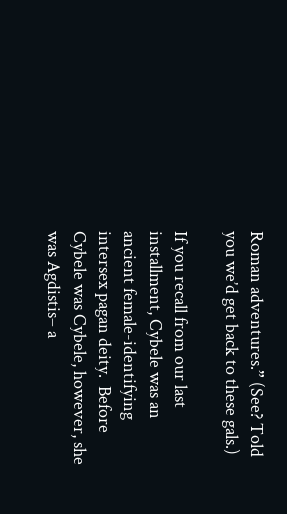Roman adventures.” (See? Told you we’d get back to these gals.)

If you recall from our last installment, Cybele was an ancient female-identifying intersex pagan deity.  Before Cybele was Cybele, however, she was Agdistis– a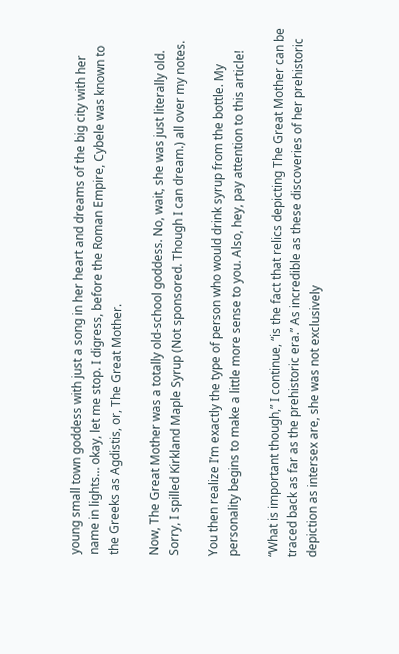young small town goddess with just a song in her heart and dreams of the big city with her name in lights… okay, let me stop. I digress, before the Roman Empire, Cybele was known to the Greeks as Agdistis, or, The Great Mother.

Now, The Great Mother was a totally old-school goddess. No, wait, she was just literally old. Sorry, I spilled Kirkland Maple Syrup (Not sponsored. Though I can dream.) all over my notes.

You then realize I’m exactly the type of person who would drink syrup from the bottle. My personality begins to make a little more sense to you. Also, hey, pay attention to this article!

“What is important though,” I continue, “is the fact that relics depicting The Great Mother can be traced back as far as the prehistoric era.” As incredible as these discoveries of her prehistoric depiction as intersex are, she was not exclusively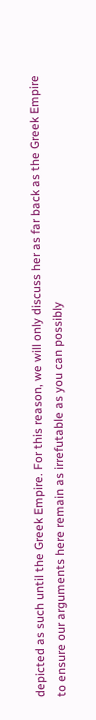depicted as such until the Greek Empire. For this reason, we will only discuss her as far back as the Greek Empire to ensure our arguments here remain as irrefutable as you can possibly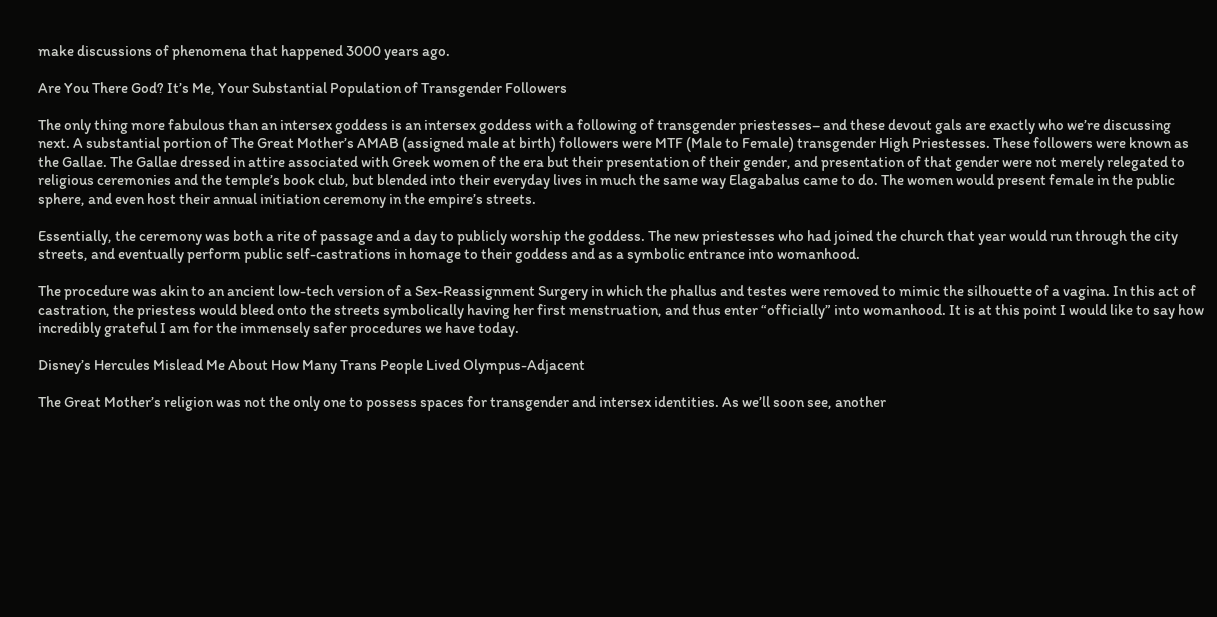make discussions of phenomena that happened 3000 years ago.

Are You There God? It’s Me, Your Substantial Population of Transgender Followers

The only thing more fabulous than an intersex goddess is an intersex goddess with a following of transgender priestesses– and these devout gals are exactly who we’re discussing next. A substantial portion of The Great Mother’s AMAB (assigned male at birth) followers were MTF (Male to Female) transgender High Priestesses. These followers were known as the Gallae. The Gallae dressed in attire associated with Greek women of the era but their presentation of their gender, and presentation of that gender were not merely relegated to religious ceremonies and the temple’s book club, but blended into their everyday lives in much the same way Elagabalus came to do. The women would present female in the public sphere, and even host their annual initiation ceremony in the empire’s streets.

Essentially, the ceremony was both a rite of passage and a day to publicly worship the goddess. The new priestesses who had joined the church that year would run through the city streets, and eventually perform public self-castrations in homage to their goddess and as a symbolic entrance into womanhood.

The procedure was akin to an ancient low-tech version of a Sex-Reassignment Surgery in which the phallus and testes were removed to mimic the silhouette of a vagina. In this act of castration, the priestess would bleed onto the streets symbolically having her first menstruation, and thus enter “officially” into womanhood. It is at this point I would like to say how incredibly grateful I am for the immensely safer procedures we have today.

Disney’s Hercules Mislead Me About How Many Trans People Lived Olympus-Adjacent

The Great Mother’s religion was not the only one to possess spaces for transgender and intersex identities. As we’ll soon see, another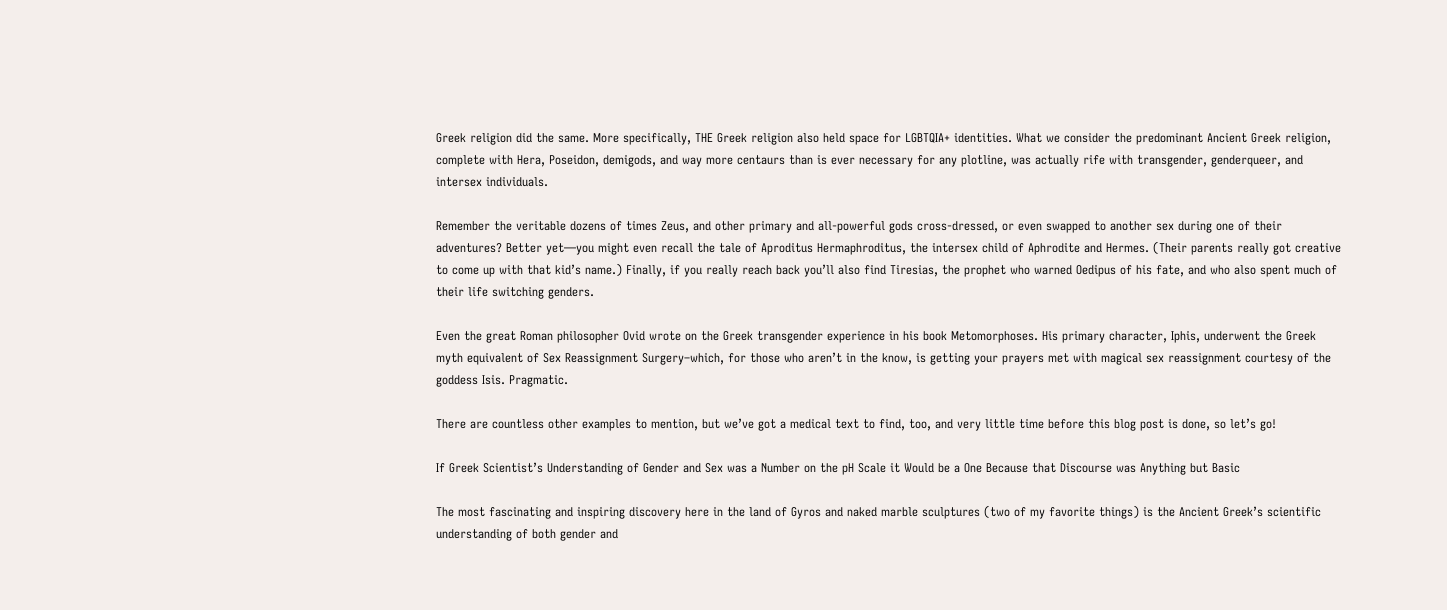Greek religion did the same. More specifically, THE Greek religion also held space for LGBTQIA+ identities. What we consider the predominant Ancient Greek religion, complete with Hera, Poseidon, demigods, and way more centaurs than is ever necessary for any plotline, was actually rife with transgender, genderqueer, and intersex individuals.

Remember the veritable dozens of times Zeus, and other primary and all-powerful gods cross-dressed, or even swapped to another sex during one of their adventures? Better yet—you might even recall the tale of Aproditus Hermaphroditus, the intersex child of Aphrodite and Hermes. (Their parents really got creative to come up with that kid’s name.) Finally, if you really reach back you’ll also find Tiresias, the prophet who warned Oedipus of his fate, and who also spent much of their life switching genders.

Even the great Roman philosopher Ovid wrote on the Greek transgender experience in his book Metomorphoses. His primary character, Iphis, underwent the Greek myth equivalent of Sex Reassignment Surgery–which, for those who aren’t in the know, is getting your prayers met with magical sex reassignment courtesy of the goddess Isis. Pragmatic.

There are countless other examples to mention, but we’ve got a medical text to find, too, and very little time before this blog post is done, so let’s go!

If Greek Scientist’s Understanding of Gender and Sex was a Number on the pH Scale it Would be a One Because that Discourse was Anything but Basic

The most fascinating and inspiring discovery here in the land of Gyros and naked marble sculptures (two of my favorite things) is the Ancient Greek’s scientific understanding of both gender and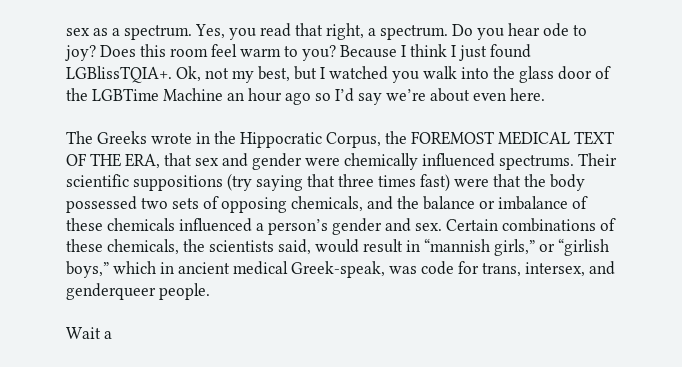sex as a spectrum. Yes, you read that right, a spectrum. Do you hear ode to joy? Does this room feel warm to you? Because I think I just found LGBlissTQIA+. Ok, not my best, but I watched you walk into the glass door of the LGBTime Machine an hour ago so I’d say we’re about even here.

The Greeks wrote in the Hippocratic Corpus, the FOREMOST MEDICAL TEXT OF THE ERA, that sex and gender were chemically influenced spectrums. Their scientific suppositions (try saying that three times fast) were that the body possessed two sets of opposing chemicals, and the balance or imbalance of these chemicals influenced a person’s gender and sex. Certain combinations of these chemicals, the scientists said, would result in “mannish girls,” or “girlish boys,” which in ancient medical Greek-speak, was code for trans, intersex, and genderqueer people.

Wait a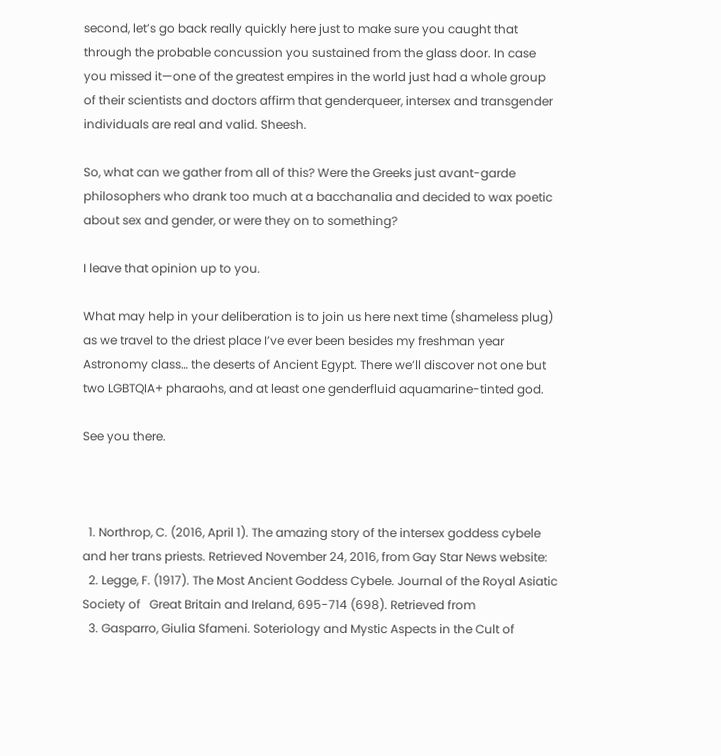second, let’s go back really quickly here just to make sure you caught that through the probable concussion you sustained from the glass door. In case you missed it—one of the greatest empires in the world just had a whole group of their scientists and doctors affirm that genderqueer, intersex and transgender individuals are real and valid. Sheesh.

So, what can we gather from all of this? Were the Greeks just avant-garde philosophers who drank too much at a bacchanalia and decided to wax poetic about sex and gender, or were they on to something?

I leave that opinion up to you.

What may help in your deliberation is to join us here next time (shameless plug) as we travel to the driest place I’ve ever been besides my freshman year Astronomy class… the deserts of Ancient Egypt. There we’ll discover not one but two LGBTQIA+ pharaohs, and at least one genderfluid aquamarine-tinted god.

See you there.



  1. Northrop, C. (2016, April 1). The amazing story of the intersex goddess cybele and her trans priests. Retrieved November 24, 2016, from Gay Star News website:
  2. Legge, F. (1917). The Most Ancient Goddess Cybele. Journal of the Royal Asiatic Society of   Great Britain and Ireland, 695-714 (698). Retrieved from
  3. Gasparro, Giulia Sfameni. Soteriology and Mystic Aspects in the Cult of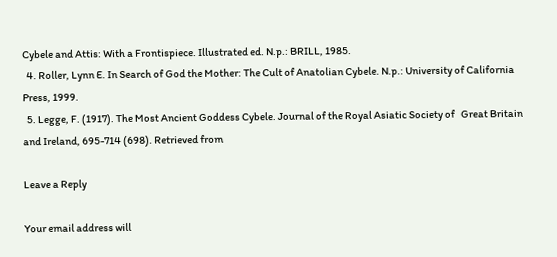Cybele and Attis: With a Frontispiece. Illustrated ed. N.p.: BRILL, 1985.
  4. Roller, Lynn E. In Search of God the Mother: The Cult of Anatolian Cybele. N.p.: University of California Press, 1999.
  5. Legge, F. (1917). The Most Ancient Goddess Cybele. Journal of the Royal Asiatic Society of   Great Britain and Ireland, 695-714 (698). Retrieved from

Leave a Reply

Your email address will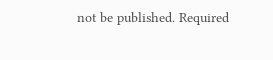not be published. Required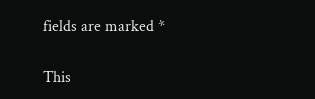fields are marked *

This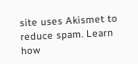site uses Akismet to reduce spam. Learn how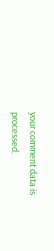your comment data is processed.